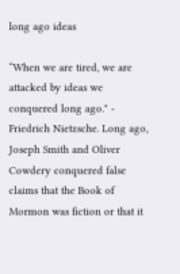long ago ideas

“When we are tired, we are attacked by ideas we conquered long ago." - Friedrich Nietzsche. Long ago, Joseph Smith and Oliver Cowdery conquered false claims that the Book of Mormon was fiction or that it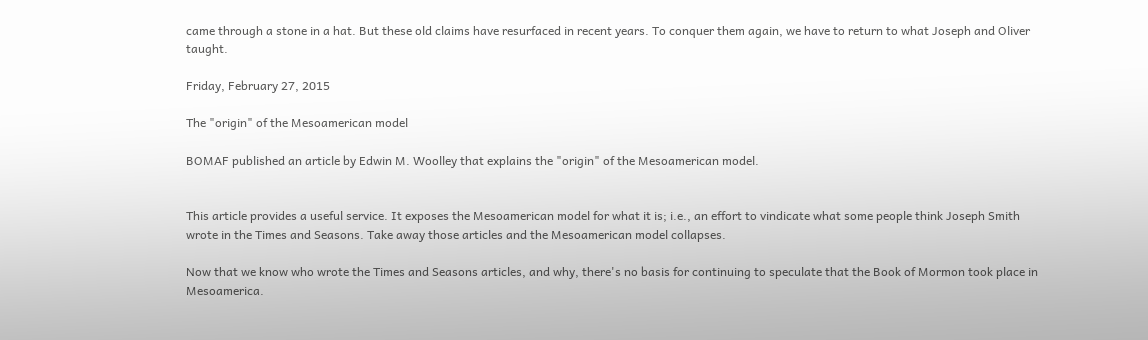came through a stone in a hat. But these old claims have resurfaced in recent years. To conquer them again, we have to return to what Joseph and Oliver taught.

Friday, February 27, 2015

The "origin" of the Mesoamerican model

BOMAF published an article by Edwin M. Woolley that explains the "origin" of the Mesoamerican model.


This article provides a useful service. It exposes the Mesoamerican model for what it is; i.e., an effort to vindicate what some people think Joseph Smith wrote in the Times and Seasons. Take away those articles and the Mesoamerican model collapses.

Now that we know who wrote the Times and Seasons articles, and why, there's no basis for continuing to speculate that the Book of Mormon took place in Mesoamerica.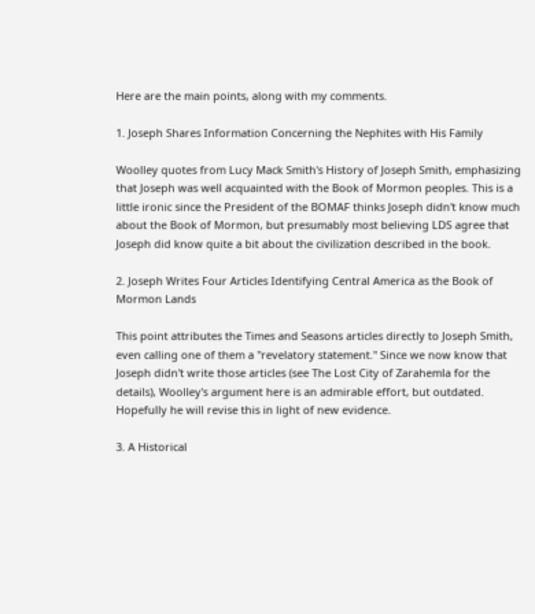Here are the main points, along with my comments.

1. Joseph Shares Information Concerning the Nephites with His Family

Woolley quotes from Lucy Mack Smith's History of Joseph Smith, emphasizing that Joseph was well acquainted with the Book of Mormon peoples. This is a little ironic since the President of the BOMAF thinks Joseph didn't know much about the Book of Mormon, but presumably most believing LDS agree that Joseph did know quite a bit about the civilization described in the book.

2. Joseph Writes Four Articles Identifying Central America as the Book of Mormon Lands

This point attributes the Times and Seasons articles directly to Joseph Smith, even calling one of them a "revelatory statement." Since we now know that Joseph didn't write those articles (see The Lost City of Zarahemla for the details), Woolley's argument here is an admirable effort, but outdated. Hopefully he will revise this in light of new evidence.

3. A Historical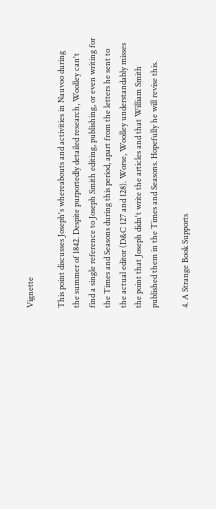Vignette

This point discusses Joseph's whereabouts and activities in Nauvoo during the summer of 1842. Despite purportedly detailed research, Woolley can't find a single reference to Joseph Smith editing, publishing, or even writing for the Times and Seasons during this period, apart from the letters he sent to the actual editor (D&C 127 and 128). Worse, Woolley understandably misses the point that Joseph didn't write the articles and that William Smith published them in the Times and Seasons. Hopefully he will revise this.

4. A Strange Book Supports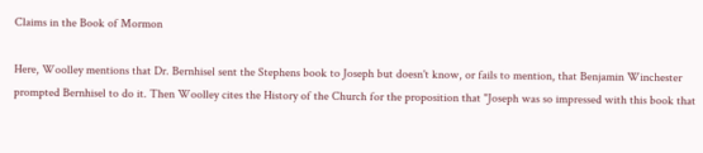Claims in the Book of Mormon

Here, Woolley mentions that Dr. Bernhisel sent the Stephens book to Joseph but doesn't know, or fails to mention, that Benjamin Winchester prompted Bernhisel to do it. Then Woolley cites the History of the Church for the proposition that "Joseph was so impressed with this book that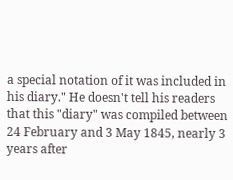a special notation of it was included in his diary." He doesn't tell his readers that this "diary" was compiled between 24 February and 3 May 1845, nearly 3 years after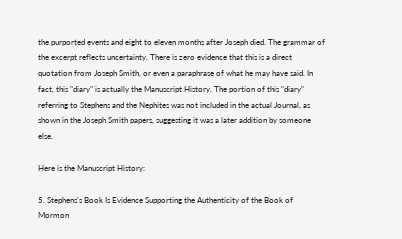the purported events and eight to eleven months after Joseph died. The grammar of the excerpt reflects uncertainty. There is zero evidence that this is a direct quotation from Joseph Smith, or even a paraphrase of what he may have said. In fact, this "diary" is actually the Manuscript History. The portion of this "diary" referring to Stephens and the Nephites was not included in the actual Journal, as shown in the Joseph Smith papers, suggesting it was a later addition by someone else.

Here is the Manuscript History:

5. Stephens’s Book Is Evidence Supporting the Authenticity of the Book of Mormon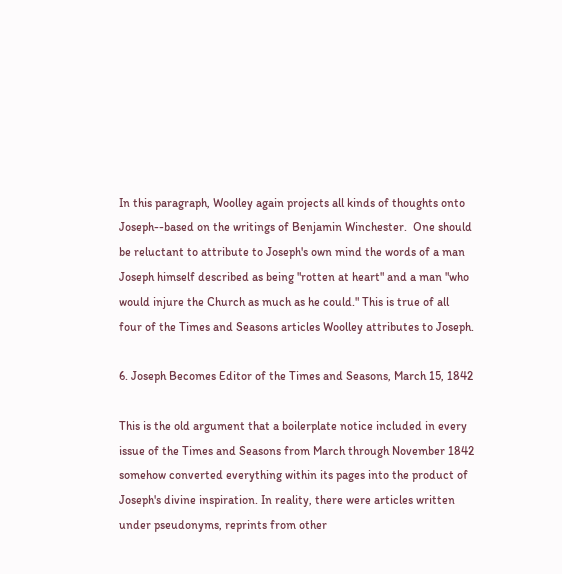In this paragraph, Woolley again projects all kinds of thoughts onto Joseph--based on the writings of Benjamin Winchester.  One should be reluctant to attribute to Joseph's own mind the words of a man Joseph himself described as being "rotten at heart" and a man "who would injure the Church as much as he could." This is true of all four of the Times and Seasons articles Woolley attributes to Joseph.

6. Joseph Becomes Editor of the Times and Seasons, March 15, 1842

This is the old argument that a boilerplate notice included in every issue of the Times and Seasons from March through November 1842 somehow converted everything within its pages into the product of Joseph's divine inspiration. In reality, there were articles written under pseudonyms, reprints from other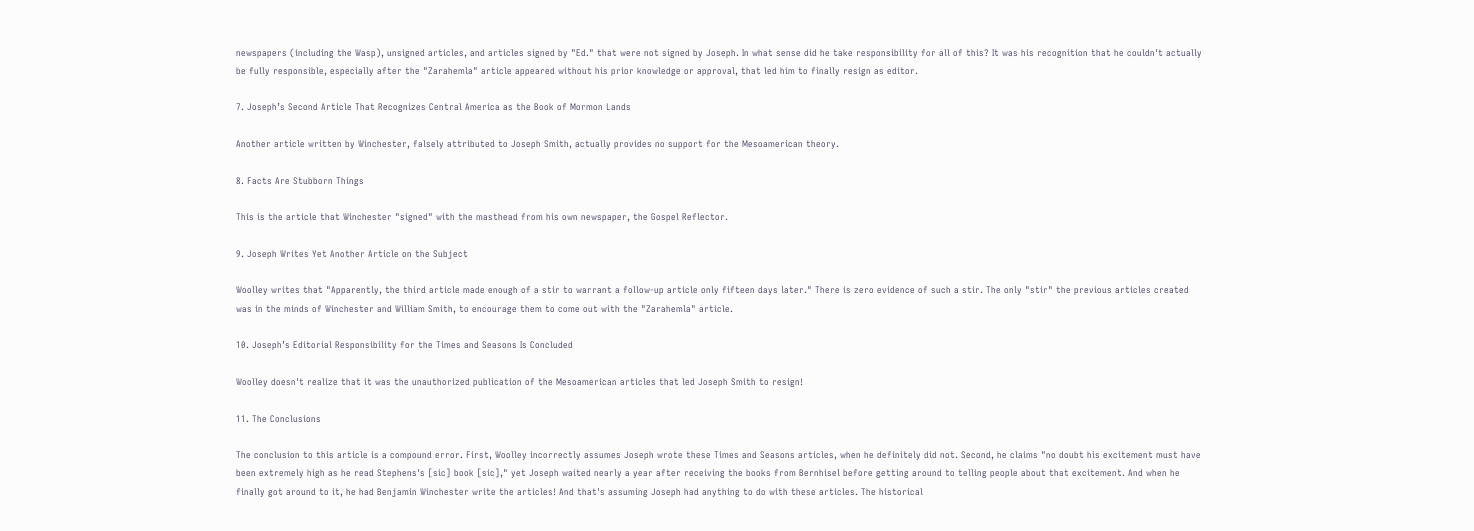newspapers (including the Wasp), unsigned articles, and articles signed by "Ed." that were not signed by Joseph. In what sense did he take responsibility for all of this? It was his recognition that he couldn't actually be fully responsible, especially after the "Zarahemla" article appeared without his prior knowledge or approval, that led him to finally resign as editor.

7. Joseph’s Second Article That Recognizes Central America as the Book of Mormon Lands

Another article written by Winchester, falsely attributed to Joseph Smith, actually provides no support for the Mesoamerican theory.

8. Facts Are Stubborn Things

This is the article that Winchester "signed" with the masthead from his own newspaper, the Gospel Reflector.

9. Joseph Writes Yet Another Article on the Subject

Woolley writes that "Apparently, the third article made enough of a stir to warrant a follow-up article only fifteen days later." There is zero evidence of such a stir. The only "stir" the previous articles created was in the minds of Winchester and William Smith, to encourage them to come out with the "Zarahemla" article.

10. Joseph’s Editorial Responsibility for the Times and Seasons Is Concluded

Woolley doesn't realize that it was the unauthorized publication of the Mesoamerican articles that led Joseph Smith to resign!

11. The Conclusions

The conclusion to this article is a compound error. First, Woolley incorrectly assumes Joseph wrote these Times and Seasons articles, when he definitely did not. Second, he claims "no doubt his excitement must have been extremely high as he read Stephens's [sic] book [sic]," yet Joseph waited nearly a year after receiving the books from Bernhisel before getting around to telling people about that excitement. And when he finally got around to it, he had Benjamin Winchester write the articles! And that's assuming Joseph had anything to do with these articles. The historical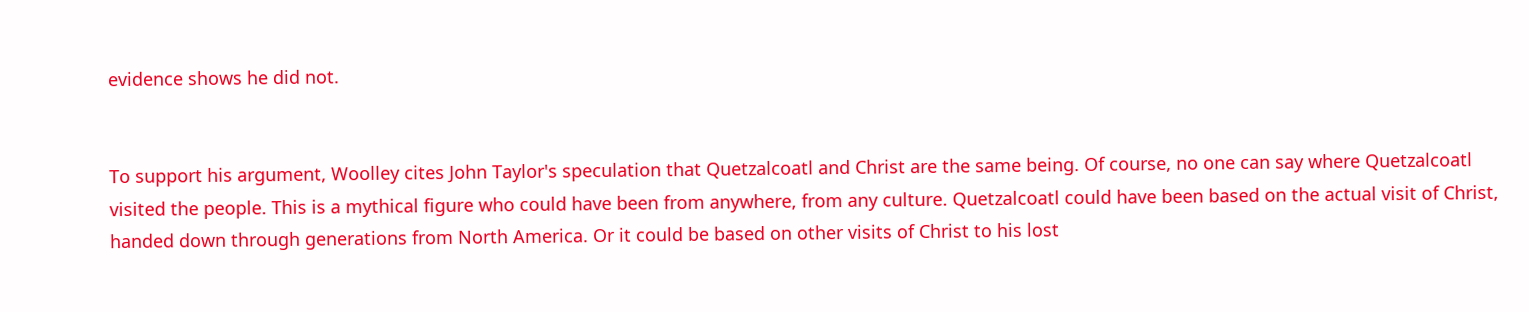evidence shows he did not.


To support his argument, Woolley cites John Taylor's speculation that Quetzalcoatl and Christ are the same being. Of course, no one can say where Quetzalcoatl visited the people. This is a mythical figure who could have been from anywhere, from any culture. Quetzalcoatl could have been based on the actual visit of Christ, handed down through generations from North America. Or it could be based on other visits of Christ to his lost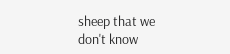sheep that we don't know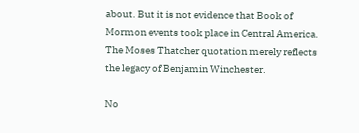about. But it is not evidence that Book of Mormon events took place in Central America. The Moses Thatcher quotation merely reflects the legacy of Benjamin Winchester.

No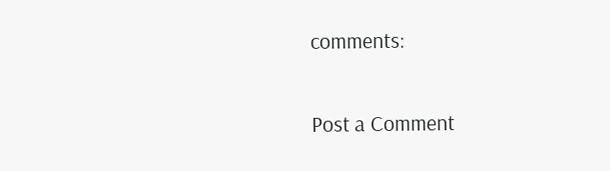comments:

Post a Comment